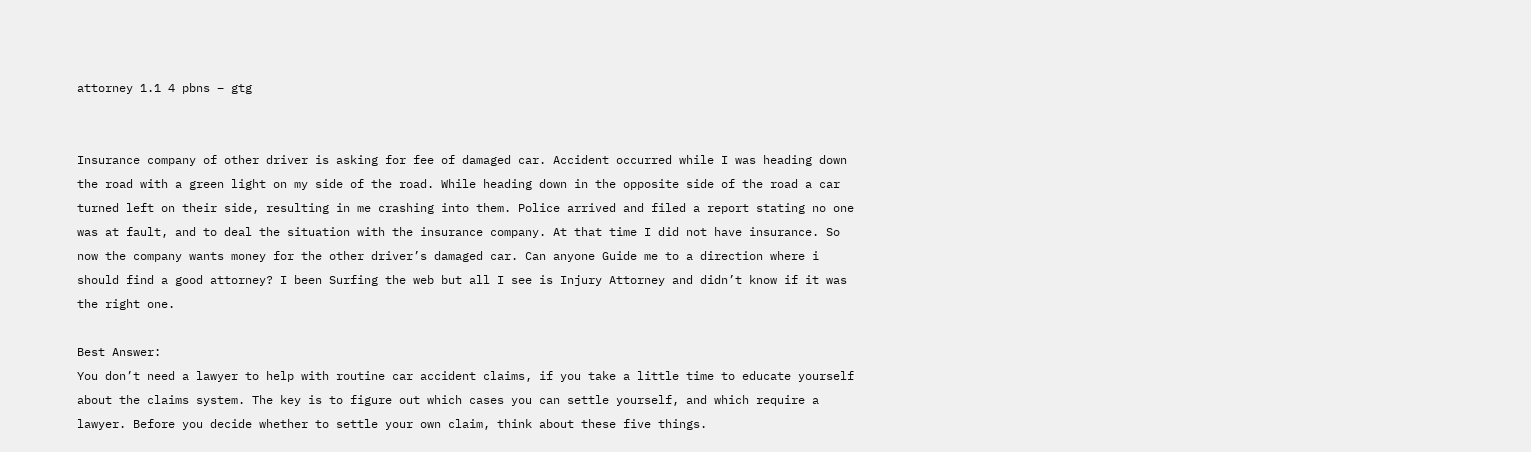attorney 1.1 4 pbns – gtg


Insurance company of other driver is asking for fee of damaged car. Accident occurred while I was heading down the road with a green light on my side of the road. While heading down in the opposite side of the road a car turned left on their side, resulting in me crashing into them. Police arrived and filed a report stating no one was at fault, and to deal the situation with the insurance company. At that time I did not have insurance. So now the company wants money for the other driver’s damaged car. Can anyone Guide me to a direction where i should find a good attorney? I been Surfing the web but all I see is Injury Attorney and didn’t know if it was the right one.

Best Answer:
You don’t need a lawyer to help with routine car accident claims, if you take a little time to educate yourself about the claims system. The key is to figure out which cases you can settle yourself, and which require a lawyer. Before you decide whether to settle your own claim, think about these five things.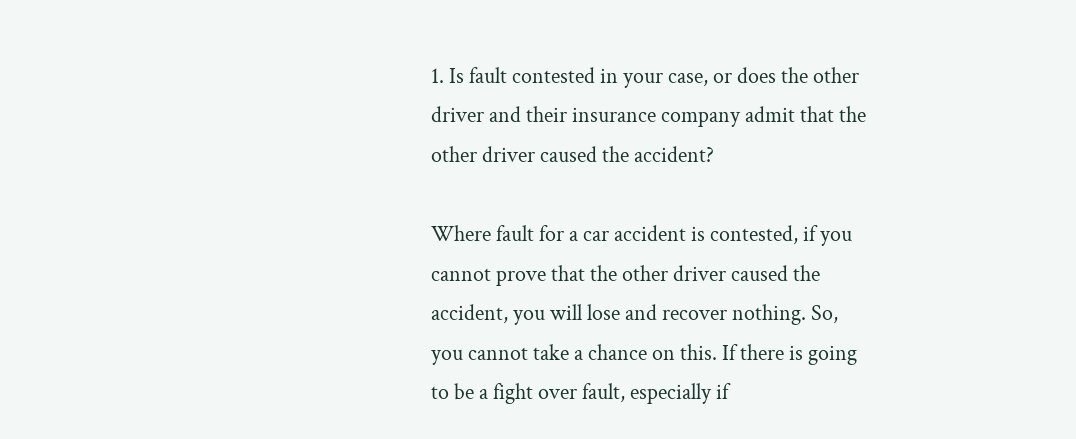1. Is fault contested in your case, or does the other driver and their insurance company admit that the other driver caused the accident?

Where fault for a car accident is contested, if you cannot prove that the other driver caused the accident, you will lose and recover nothing. So, you cannot take a chance on this. If there is going to be a fight over fault, especially if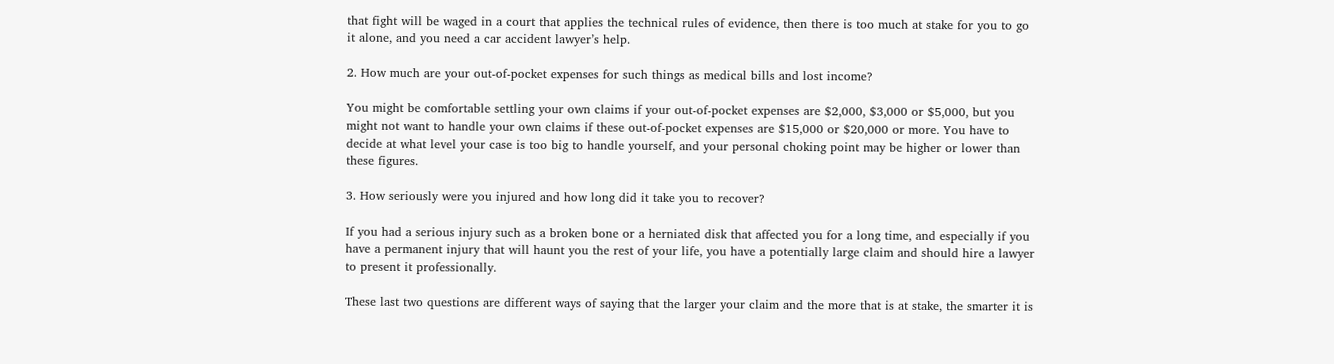that fight will be waged in a court that applies the technical rules of evidence, then there is too much at stake for you to go it alone, and you need a car accident lawyer’s help.

2. How much are your out-of-pocket expenses for such things as medical bills and lost income?

You might be comfortable settling your own claims if your out-of-pocket expenses are $2,000, $3,000 or $5,000, but you might not want to handle your own claims if these out-of-pocket expenses are $15,000 or $20,000 or more. You have to decide at what level your case is too big to handle yourself, and your personal choking point may be higher or lower than these figures.

3. How seriously were you injured and how long did it take you to recover?

If you had a serious injury such as a broken bone or a herniated disk that affected you for a long time, and especially if you have a permanent injury that will haunt you the rest of your life, you have a potentially large claim and should hire a lawyer to present it professionally.

These last two questions are different ways of saying that the larger your claim and the more that is at stake, the smarter it is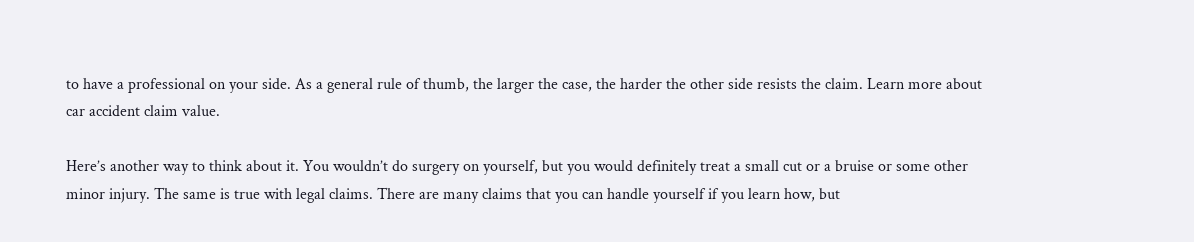to have a professional on your side. As a general rule of thumb, the larger the case, the harder the other side resists the claim. Learn more about car accident claim value.

Here’s another way to think about it. You wouldn’t do surgery on yourself, but you would definitely treat a small cut or a bruise or some other minor injury. The same is true with legal claims. There are many claims that you can handle yourself if you learn how, but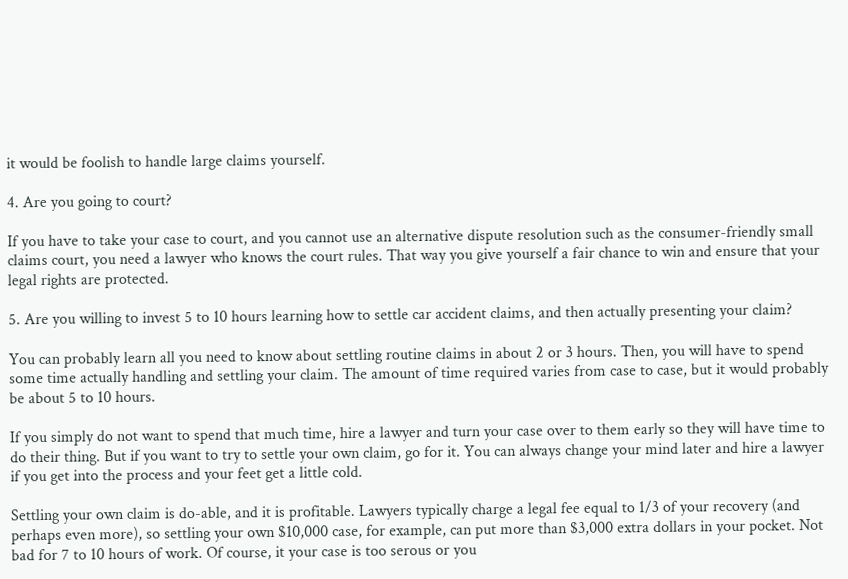it would be foolish to handle large claims yourself.

4. Are you going to court?

If you have to take your case to court, and you cannot use an alternative dispute resolution such as the consumer-friendly small claims court, you need a lawyer who knows the court rules. That way you give yourself a fair chance to win and ensure that your legal rights are protected.

5. Are you willing to invest 5 to 10 hours learning how to settle car accident claims, and then actually presenting your claim?

You can probably learn all you need to know about settling routine claims in about 2 or 3 hours. Then, you will have to spend some time actually handling and settling your claim. The amount of time required varies from case to case, but it would probably be about 5 to 10 hours.

If you simply do not want to spend that much time, hire a lawyer and turn your case over to them early so they will have time to do their thing. But if you want to try to settle your own claim, go for it. You can always change your mind later and hire a lawyer if you get into the process and your feet get a little cold.

Settling your own claim is do-able, and it is profitable. Lawyers typically charge a legal fee equal to 1/3 of your recovery (and perhaps even more), so settling your own $10,000 case, for example, can put more than $3,000 extra dollars in your pocket. Not bad for 7 to 10 hours of work. Of course, it your case is too serous or you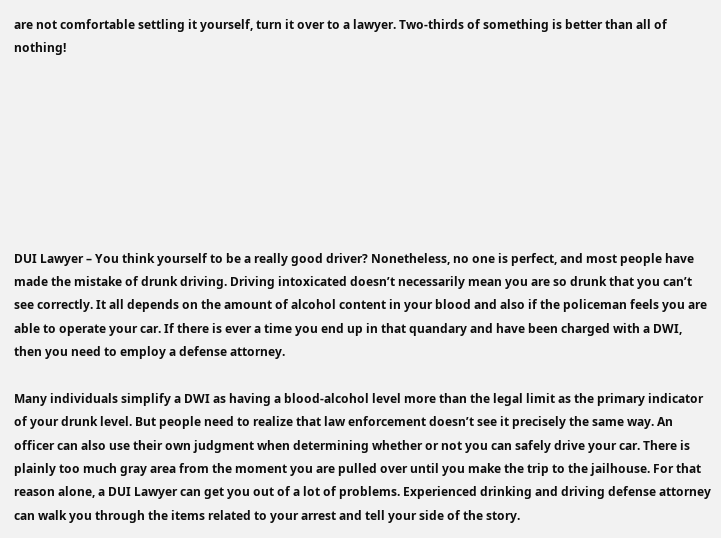are not comfortable settling it yourself, turn it over to a lawyer. Two-thirds of something is better than all of nothing!








DUI Lawyer – You think yourself to be a really good driver? Nonetheless, no one is perfect, and most people have made the mistake of drunk driving. Driving intoxicated doesn’t necessarily mean you are so drunk that you can’t see correctly. It all depends on the amount of alcohol content in your blood and also if the policeman feels you are able to operate your car. If there is ever a time you end up in that quandary and have been charged with a DWI, then you need to employ a defense attorney.

Many individuals simplify a DWI as having a blood-alcohol level more than the legal limit as the primary indicator of your drunk level. But people need to realize that law enforcement doesn’t see it precisely the same way. An officer can also use their own judgment when determining whether or not you can safely drive your car. There is plainly too much gray area from the moment you are pulled over until you make the trip to the jailhouse. For that reason alone, a DUI Lawyer can get you out of a lot of problems. Experienced drinking and driving defense attorney can walk you through the items related to your arrest and tell your side of the story.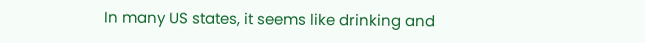In many US states, it seems like drinking and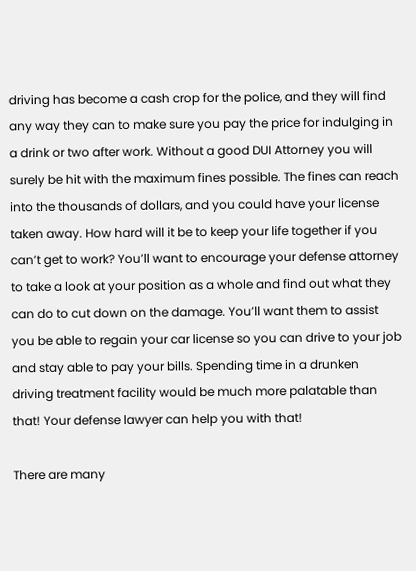driving has become a cash crop for the police, and they will find any way they can to make sure you pay the price for indulging in a drink or two after work. Without a good DUI Attorney you will surely be hit with the maximum fines possible. The fines can reach into the thousands of dollars, and you could have your license taken away. How hard will it be to keep your life together if you can’t get to work? You’ll want to encourage your defense attorney to take a look at your position as a whole and find out what they can do to cut down on the damage. You’ll want them to assist you be able to regain your car license so you can drive to your job and stay able to pay your bills. Spending time in a drunken driving treatment facility would be much more palatable than that! Your defense lawyer can help you with that!

There are many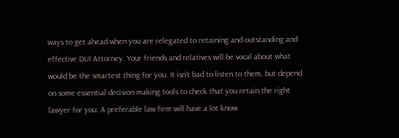ways to get ahead when you are relegated to retaining and outstanding and effective DUI Attorney. Your friends and relatives will be vocal about what would be the smartest thing for you. It isn’t bad to listen to them, but depend on some essential decision making tools to check that you retain the right lawyer for you. A preferable law firm will have a lot know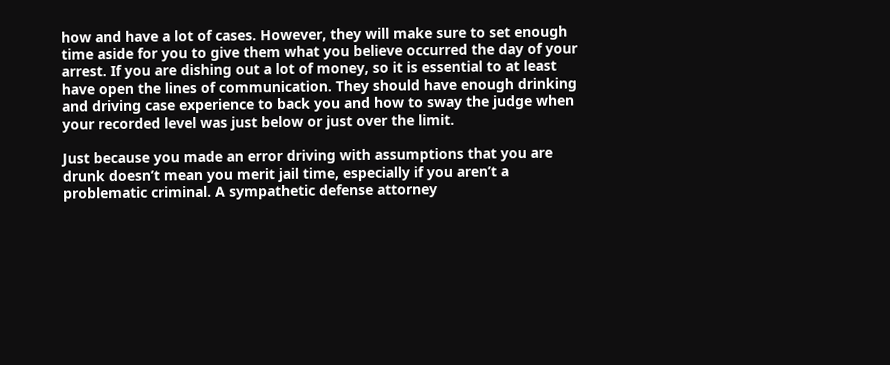how and have a lot of cases. However, they will make sure to set enough time aside for you to give them what you believe occurred the day of your arrest. If you are dishing out a lot of money, so it is essential to at least have open the lines of communication. They should have enough drinking and driving case experience to back you and how to sway the judge when your recorded level was just below or just over the limit.

Just because you made an error driving with assumptions that you are drunk doesn’t mean you merit jail time, especially if you aren’t a problematic criminal. A sympathetic defense attorney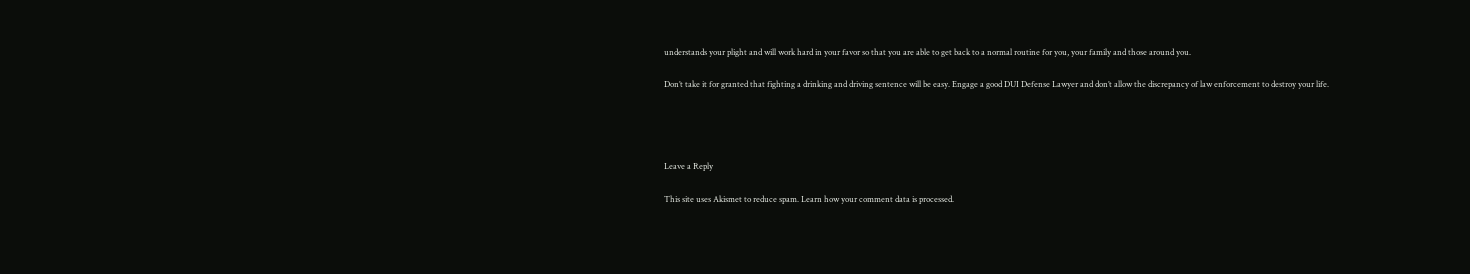understands your plight and will work hard in your favor so that you are able to get back to a normal routine for you, your family and those around you.

Don’t take it for granted that fighting a drinking and driving sentence will be easy. Engage a good DUI Defense Lawyer and don’t allow the discrepancy of law enforcement to destroy your life.




Leave a Reply

This site uses Akismet to reduce spam. Learn how your comment data is processed.